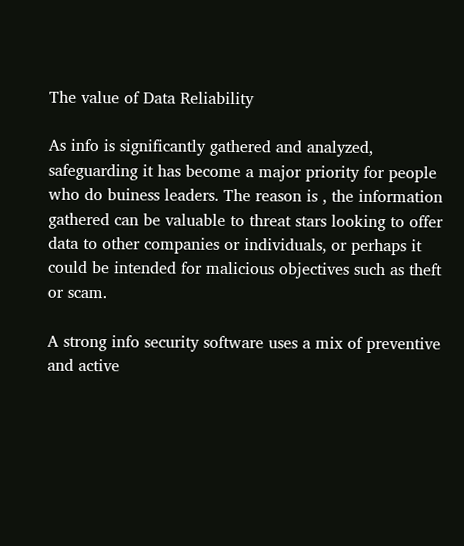The value of Data Reliability

As info is significantly gathered and analyzed, safeguarding it has become a major priority for people who do buiness leaders. The reason is , the information gathered can be valuable to threat stars looking to offer data to other companies or individuals, or perhaps it could be intended for malicious objectives such as theft or scam.

A strong info security software uses a mix of preventive and active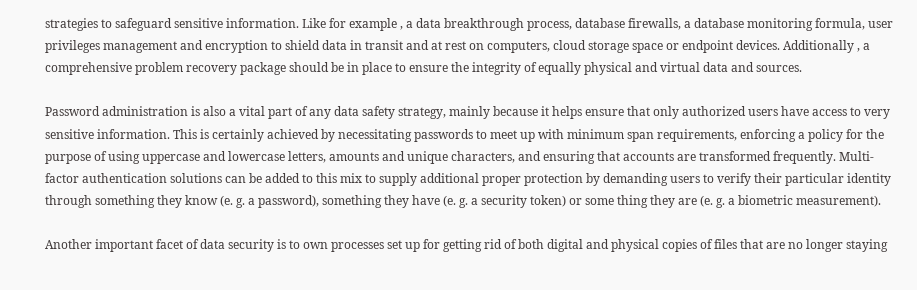strategies to safeguard sensitive information. Like for example , a data breakthrough process, database firewalls, a database monitoring formula, user privileges management and encryption to shield data in transit and at rest on computers, cloud storage space or endpoint devices. Additionally , a comprehensive problem recovery package should be in place to ensure the integrity of equally physical and virtual data and sources.

Password administration is also a vital part of any data safety strategy, mainly because it helps ensure that only authorized users have access to very sensitive information. This is certainly achieved by necessitating passwords to meet up with minimum span requirements, enforcing a policy for the purpose of using uppercase and lowercase letters, amounts and unique characters, and ensuring that accounts are transformed frequently. Multi-factor authentication solutions can be added to this mix to supply additional proper protection by demanding users to verify their particular identity through something they know (e. g. a password), something they have (e. g. a security token) or some thing they are (e. g. a biometric measurement).

Another important facet of data security is to own processes set up for getting rid of both digital and physical copies of files that are no longer staying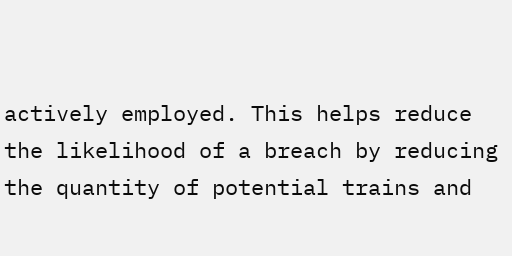actively employed. This helps reduce the likelihood of a breach by reducing the quantity of potential trains and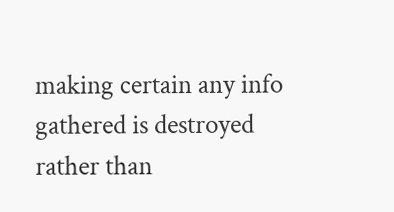making certain any info gathered is destroyed rather than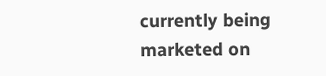currently being marketed on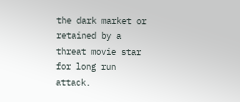the dark market or retained by a threat movie star for long run attack.